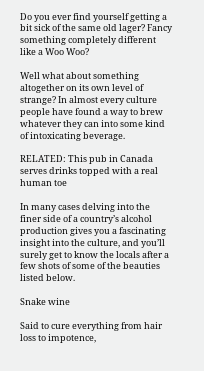Do you ever find yourself getting a bit sick of the same old lager? Fancy something completely different like a Woo Woo?

Well what about something altogether on its own level of strange? In almost every culture people have found a way to brew whatever they can into some kind of intoxicating beverage.

RELATED: This pub in Canada serves drinks topped with a real human toe

In many cases delving into the finer side of a country’s alcohol production gives you a fascinating insight into the culture, and you’ll surely get to know the locals after a few shots of some of the beauties listed below.

Snake wine

Said to cure everything from hair loss to impotence,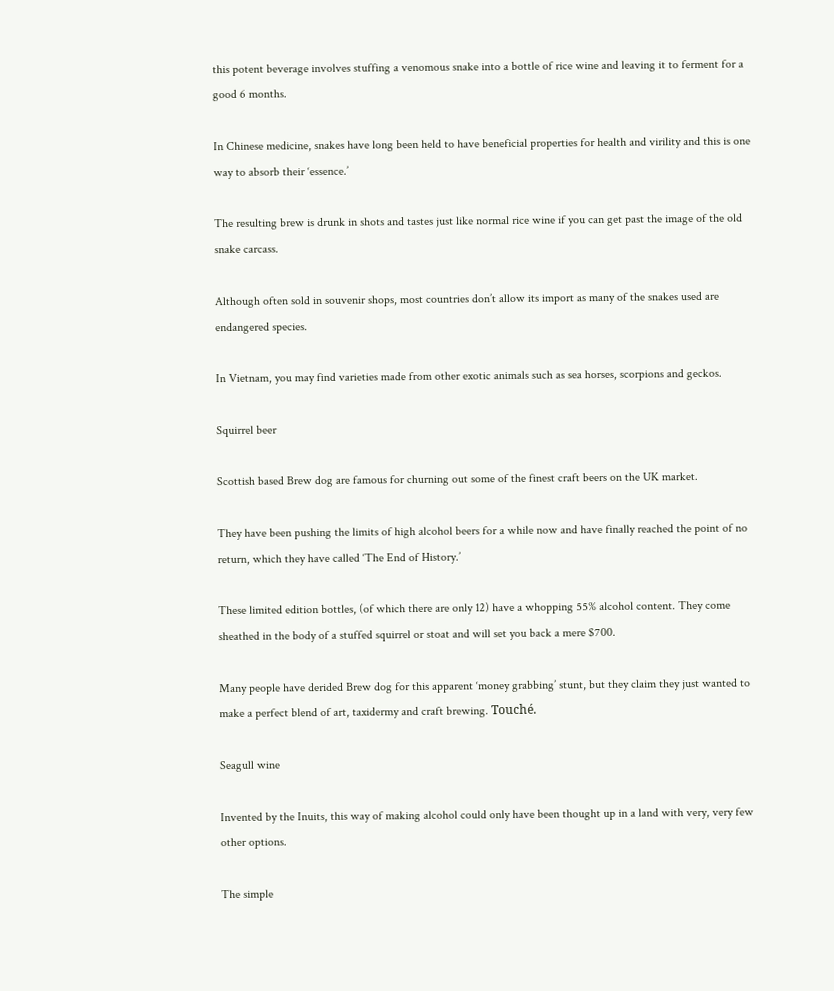this potent beverage involves stuffing a venomous snake into a bottle of rice wine and leaving it to ferment for a good 6 months.

In Chinese medicine, snakes have long been held to have beneficial properties for health and virility and this is one way to absorb their ‘essence.’

The resulting brew is drunk in shots and tastes just like normal rice wine if you can get past the image of the old snake carcass.

Although often sold in souvenir shops, most countries don’t allow its import as many of the snakes used are endangered species.

In Vietnam, you may find varieties made from other exotic animals such as sea horses, scorpions and geckos.

Squirrel beer

Scottish based Brew dog are famous for churning out some of the finest craft beers on the UK market.

They have been pushing the limits of high alcohol beers for a while now and have finally reached the point of no return, which they have called ‘The End of History.’

These limited edition bottles, (of which there are only 12) have a whopping 55% alcohol content. They come sheathed in the body of a stuffed squirrel or stoat and will set you back a mere $700.

Many people have derided Brew dog for this apparent ‘money grabbing’ stunt, but they claim they just wanted to make a perfect blend of art, taxidermy and craft brewing. Touché.

Seagull wine

Invented by the Inuits, this way of making alcohol could only have been thought up in a land with very, very few other options.

The simple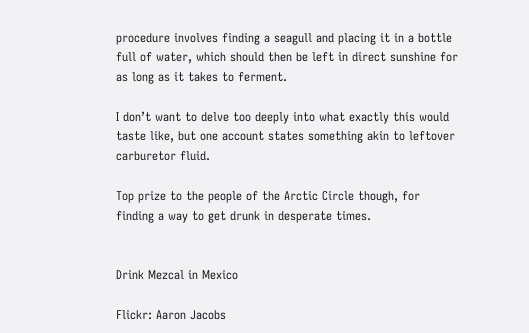procedure involves finding a seagull and placing it in a bottle full of water, which should then be left in direct sunshine for as long as it takes to ferment.

I don’t want to delve too deeply into what exactly this would taste like, but one account states something akin to leftover carburetor fluid.

Top prize to the people of the Arctic Circle though, for finding a way to get drunk in desperate times.


Drink Mezcal in Mexico

Flickr: Aaron Jacobs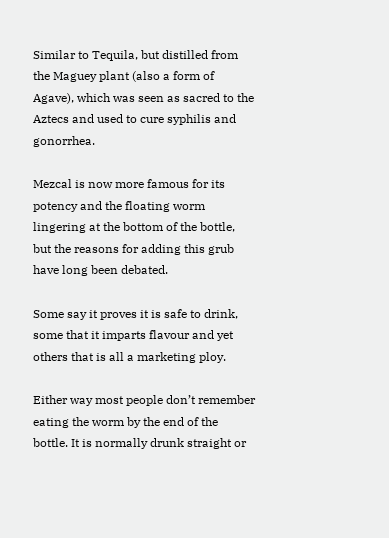Similar to Tequila, but distilled from the Maguey plant (also a form of Agave), which was seen as sacred to the Aztecs and used to cure syphilis and gonorrhea.

Mezcal is now more famous for its potency and the floating worm lingering at the bottom of the bottle, but the reasons for adding this grub have long been debated.

Some say it proves it is safe to drink, some that it imparts flavour and yet others that is all a marketing ploy.

Either way most people don’t remember eating the worm by the end of the bottle. It is normally drunk straight or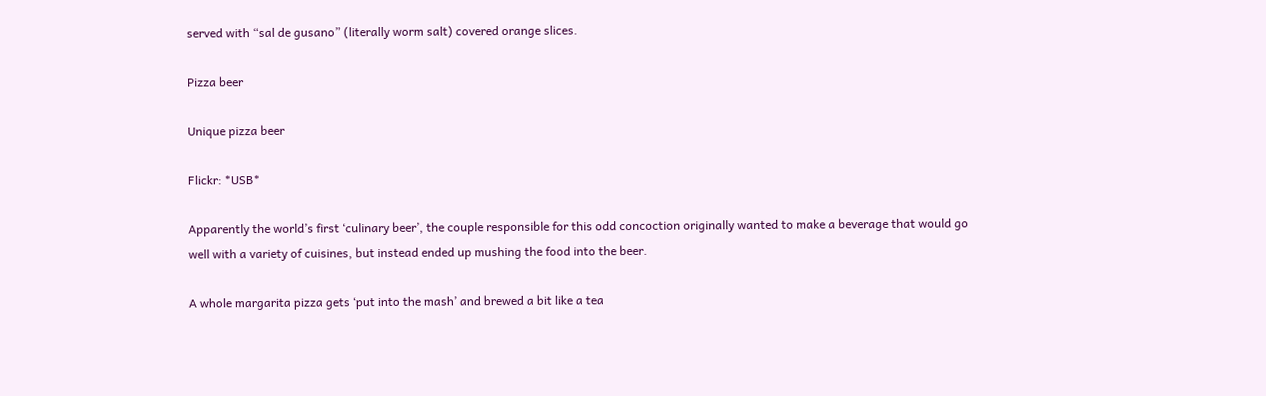served with “sal de gusano” (literally worm salt) covered orange slices.

Pizza beer

Unique pizza beer

Flickr: *USB*

Apparently the world’s first ‘culinary beer’, the couple responsible for this odd concoction originally wanted to make a beverage that would go well with a variety of cuisines, but instead ended up mushing the food into the beer.

A whole margarita pizza gets ‘put into the mash’ and brewed a bit like a tea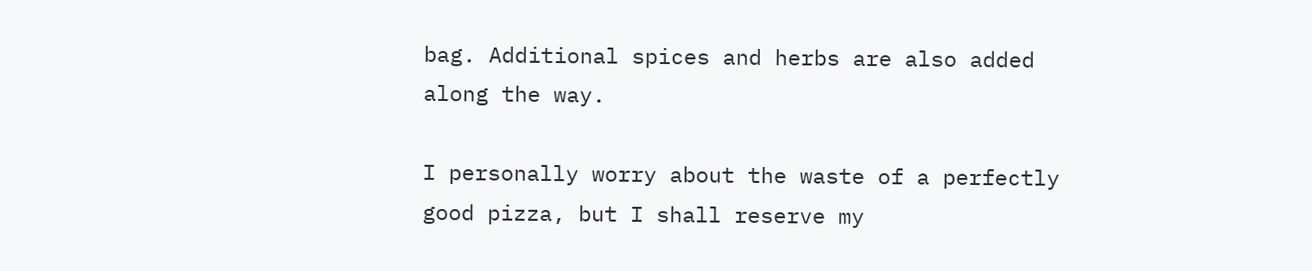bag. Additional spices and herbs are also added along the way.

I personally worry about the waste of a perfectly good pizza, but I shall reserve my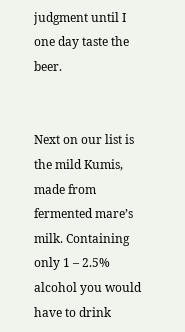judgment until I one day taste the beer.


Next on our list is the mild Kumis, made from fermented mare’s milk. Containing only 1 – 2.5% alcohol you would have to drink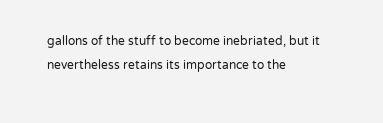gallons of the stuff to become inebriated, but it nevertheless retains its importance to the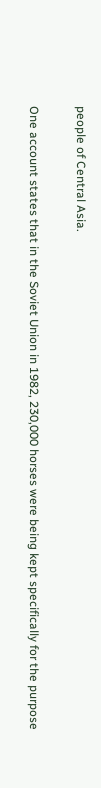people of Central Asia.

One account states that in the Soviet Union in 1982, 230,000 horses were being kept specifically for the purpose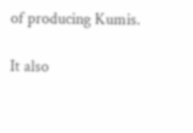of producing Kumis.

It also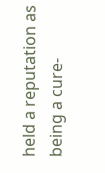held a reputation as being a cure-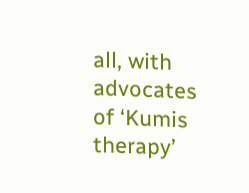all, with advocates of ‘Kumis therapy’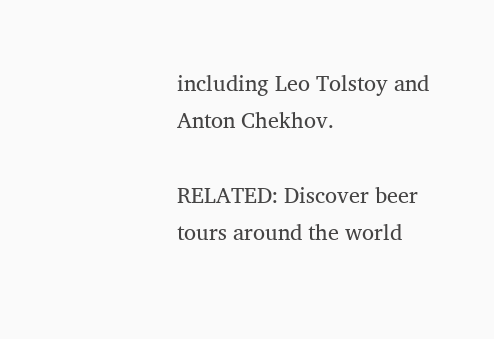including Leo Tolstoy and Anton Chekhov.

RELATED: Discover beer tours around the world